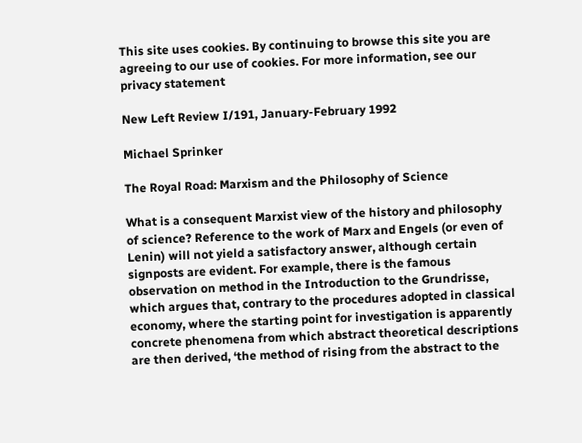This site uses cookies. By continuing to browse this site you are agreeing to our use of cookies. For more information, see our privacy statement

New Left Review I/191, January-February 1992

Michael Sprinker

The Royal Road: Marxism and the Philosophy of Science

What is a consequent Marxist view of the history and philosophy of science? Reference to the work of Marx and Engels (or even of Lenin) will not yield a satisfactory answer, although certain signposts are evident. For example, there is the famous observation on method in the Introduction to the Grundrisse, which argues that, contrary to the procedures adopted in classical economy, where the starting point for investigation is apparently concrete phenomena from which abstract theoretical descriptions are then derived, ‘the method of rising from the abstract to the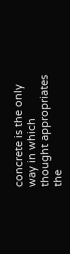concrete is the only way in which thought appropriates the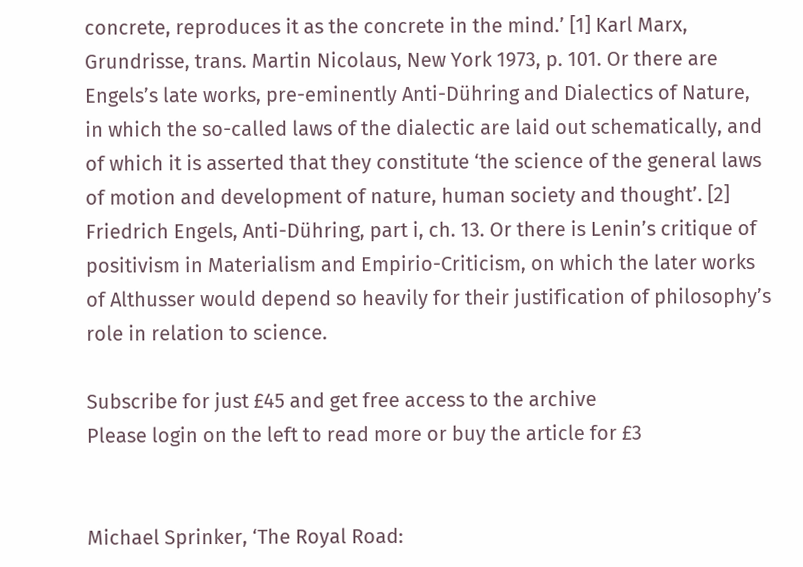concrete, reproduces it as the concrete in the mind.’ [1] Karl Marx, Grundrisse, trans. Martin Nicolaus, New York 1973, p. 101. Or there are Engels’s late works, pre-eminently Anti-Dühring and Dialectics of Nature, in which the so-called laws of the dialectic are laid out schematically, and of which it is asserted that they constitute ‘the science of the general laws of motion and development of nature, human society and thought’. [2] Friedrich Engels, Anti-Dühring, part i, ch. 13. Or there is Lenin’s critique of positivism in Materialism and Empirio-Criticism, on which the later works of Althusser would depend so heavily for their justification of philosophy’s role in relation to science.

Subscribe for just £45 and get free access to the archive
Please login on the left to read more or buy the article for £3


Michael Sprinker, ‘The Royal Road: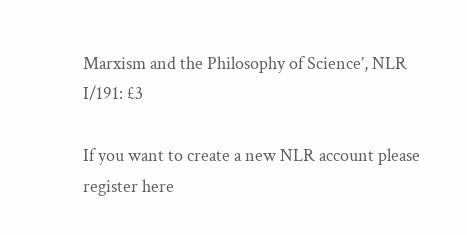Marxism and the Philosophy of Science’, NLR I/191: £3

If you want to create a new NLR account please register here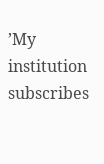’My institution subscribes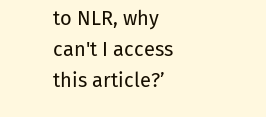to NLR, why can't I access this article?’